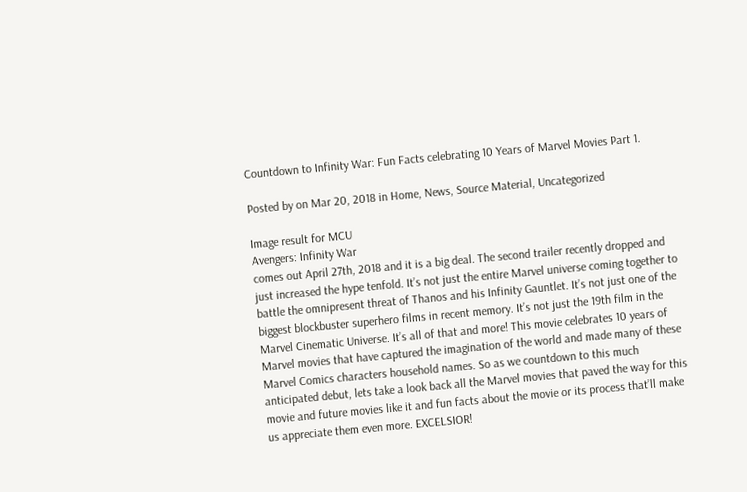Countdown to Infinity War: Fun Facts celebrating 10 Years of Marvel Movies Part 1.

Posted by on Mar 20, 2018 in Home, News, Source Material, Uncategorized

Image result for MCU
Avengers: Infinity War
comes out April 27th, 2018 and it is a big deal. The second trailer recently dropped and just increased the hype tenfold. It’s not just the entire Marvel universe coming together to battle the omnipresent threat of Thanos and his Infinity Gauntlet. It’s not just one of the biggest blockbuster superhero films in recent memory. It’s not just the 19th film in the Marvel Cinematic Universe. It’s all of that and more! This movie celebrates 10 years of Marvel movies that have captured the imagination of the world and made many of these Marvel Comics characters household names. So as we countdown to this much anticipated debut, lets take a look back all the Marvel movies that paved the way for this movie and future movies like it and fun facts about the movie or its process that’ll make us appreciate them even more. EXCELSIOR!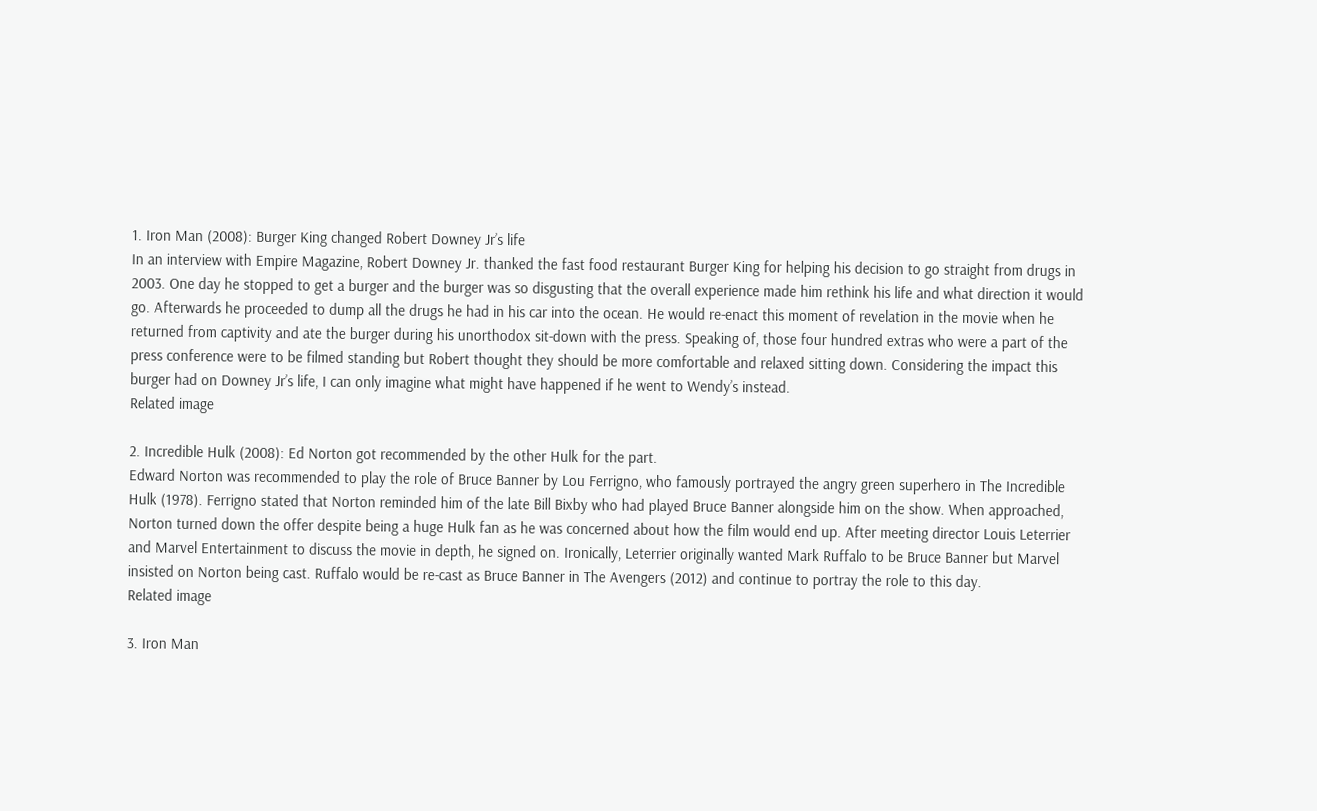1. Iron Man (2008): Burger King changed Robert Downey Jr’s life
In an interview with Empire Magazine, Robert Downey Jr. thanked the fast food restaurant Burger King for helping his decision to go straight from drugs in 2003. One day he stopped to get a burger and the burger was so disgusting that the overall experience made him rethink his life and what direction it would go. Afterwards he proceeded to dump all the drugs he had in his car into the ocean. He would re-enact this moment of revelation in the movie when he returned from captivity and ate the burger during his unorthodox sit-down with the press. Speaking of, those four hundred extras who were a part of the press conference were to be filmed standing but Robert thought they should be more comfortable and relaxed sitting down. Considering the impact this burger had on Downey Jr’s life, I can only imagine what might have happened if he went to Wendy’s instead.
Related image

2. Incredible Hulk (2008): Ed Norton got recommended by the other Hulk for the part.
Edward Norton was recommended to play the role of Bruce Banner by Lou Ferrigno, who famously portrayed the angry green superhero in The Incredible Hulk (1978). Ferrigno stated that Norton reminded him of the late Bill Bixby who had played Bruce Banner alongside him on the show. When approached, Norton turned down the offer despite being a huge Hulk fan as he was concerned about how the film would end up. After meeting director Louis Leterrier and Marvel Entertainment to discuss the movie in depth, he signed on. Ironically, Leterrier originally wanted Mark Ruffalo to be Bruce Banner but Marvel insisted on Norton being cast. Ruffalo would be re-cast as Bruce Banner in The Avengers (2012) and continue to portray the role to this day.
Related image

3. Iron Man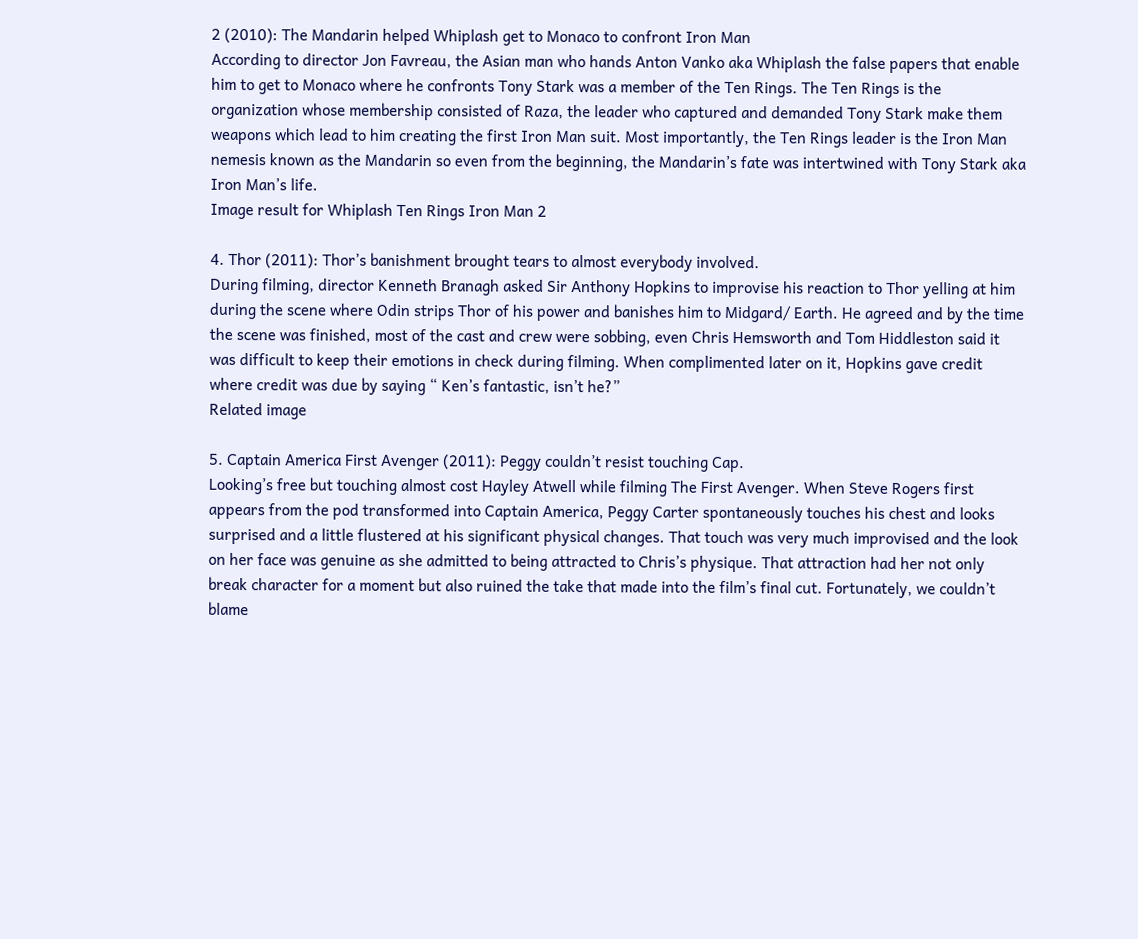2 (2010): The Mandarin helped Whiplash get to Monaco to confront Iron Man
According to director Jon Favreau, the Asian man who hands Anton Vanko aka Whiplash the false papers that enable him to get to Monaco where he confronts Tony Stark was a member of the Ten Rings. The Ten Rings is the organization whose membership consisted of Raza, the leader who captured and demanded Tony Stark make them weapons which lead to him creating the first Iron Man suit. Most importantly, the Ten Rings leader is the Iron Man nemesis known as the Mandarin so even from the beginning, the Mandarin’s fate was intertwined with Tony Stark aka Iron Man’s life.
Image result for Whiplash Ten Rings Iron Man 2

4. Thor (2011): Thor’s banishment brought tears to almost everybody involved.
During filming, director Kenneth Branagh asked Sir Anthony Hopkins to improvise his reaction to Thor yelling at him during the scene where Odin strips Thor of his power and banishes him to Midgard/ Earth. He agreed and by the time the scene was finished, most of the cast and crew were sobbing, even Chris Hemsworth and Tom Hiddleston said it was difficult to keep their emotions in check during filming. When complimented later on it, Hopkins gave credit where credit was due by saying “ Ken’s fantastic, isn’t he?”
Related image

5. Captain America First Avenger (2011): Peggy couldn’t resist touching Cap.
Looking’s free but touching almost cost Hayley Atwell while filming The First Avenger. When Steve Rogers first appears from the pod transformed into Captain America, Peggy Carter spontaneously touches his chest and looks surprised and a little flustered at his significant physical changes. That touch was very much improvised and the look on her face was genuine as she admitted to being attracted to Chris’s physique. That attraction had her not only break character for a moment but also ruined the take that made into the film’s final cut. Fortunately, we couldn’t blame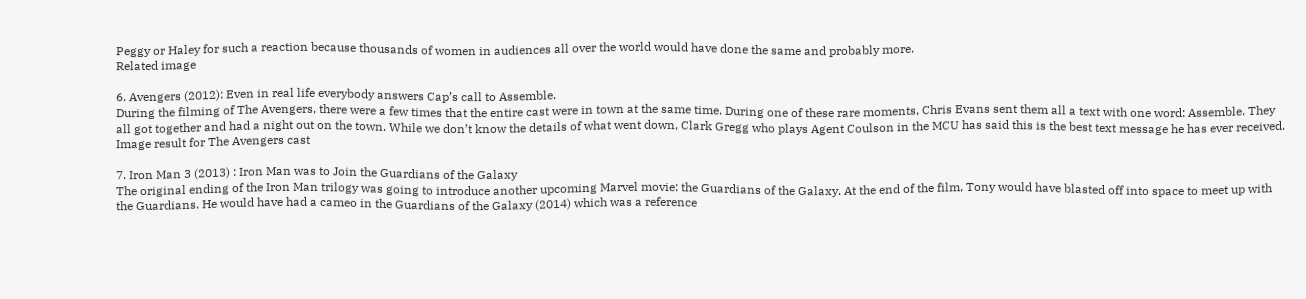Peggy or Haley for such a reaction because thousands of women in audiences all over the world would have done the same and probably more.
Related image

6. Avengers (2012): Even in real life everybody answers Cap’s call to Assemble.
During the filming of The Avengers, there were a few times that the entire cast were in town at the same time. During one of these rare moments, Chris Evans sent them all a text with one word: Assemble. They all got together and had a night out on the town. While we don’t know the details of what went down, Clark Gregg who plays Agent Coulson in the MCU has said this is the best text message he has ever received.
Image result for The Avengers cast

7. Iron Man 3 (2013) : Iron Man was to Join the Guardians of the Galaxy
The original ending of the Iron Man trilogy was going to introduce another upcoming Marvel movie: the Guardians of the Galaxy. At the end of the film, Tony would have blasted off into space to meet up with the Guardians. He would have had a cameo in the Guardians of the Galaxy (2014) which was a reference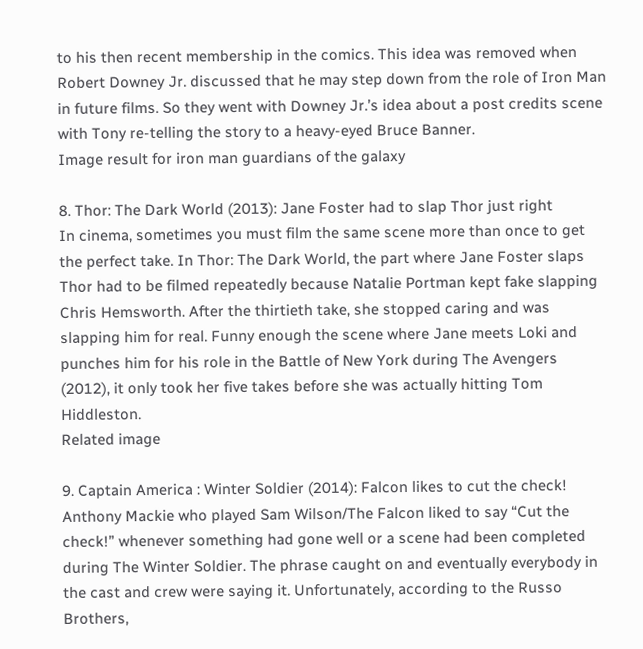to his then recent membership in the comics. This idea was removed when Robert Downey Jr. discussed that he may step down from the role of Iron Man in future films. So they went with Downey Jr.’s idea about a post credits scene with Tony re-telling the story to a heavy-eyed Bruce Banner.
Image result for iron man guardians of the galaxy

8. Thor: The Dark World (2013): Jane Foster had to slap Thor just right
In cinema, sometimes you must film the same scene more than once to get the perfect take. In Thor: The Dark World, the part where Jane Foster slaps Thor had to be filmed repeatedly because Natalie Portman kept fake slapping Chris Hemsworth. After the thirtieth take, she stopped caring and was slapping him for real. Funny enough the scene where Jane meets Loki and punches him for his role in the Battle of New York during The Avengers (2012), it only took her five takes before she was actually hitting Tom Hiddleston.
Related image

9. Captain America : Winter Soldier (2014): Falcon likes to cut the check!
Anthony Mackie who played Sam Wilson/The Falcon liked to say “Cut the check!” whenever something had gone well or a scene had been completed during The Winter Soldier. The phrase caught on and eventually everybody in the cast and crew were saying it. Unfortunately, according to the Russo Brothers,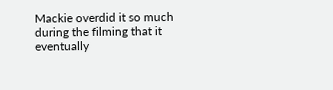Mackie overdid it so much during the filming that it eventually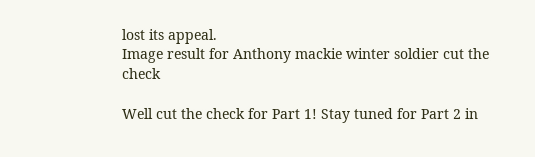lost its appeal.
Image result for Anthony mackie winter soldier cut the check

Well cut the check for Part 1! Stay tuned for Part 2 in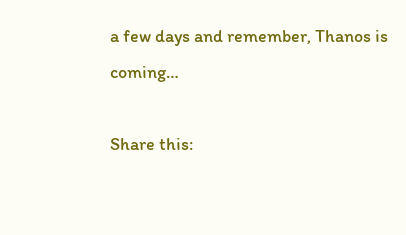a few days and remember, Thanos is coming…

Share this: